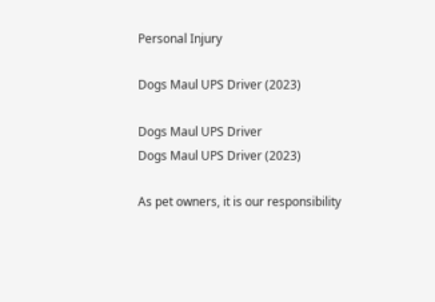Personal Injury

Dogs Maul UPS Driver (2023)

Dogs Maul UPS Driver
Dogs Maul UPS Driver (2023)

As pet owners, it is our responsibility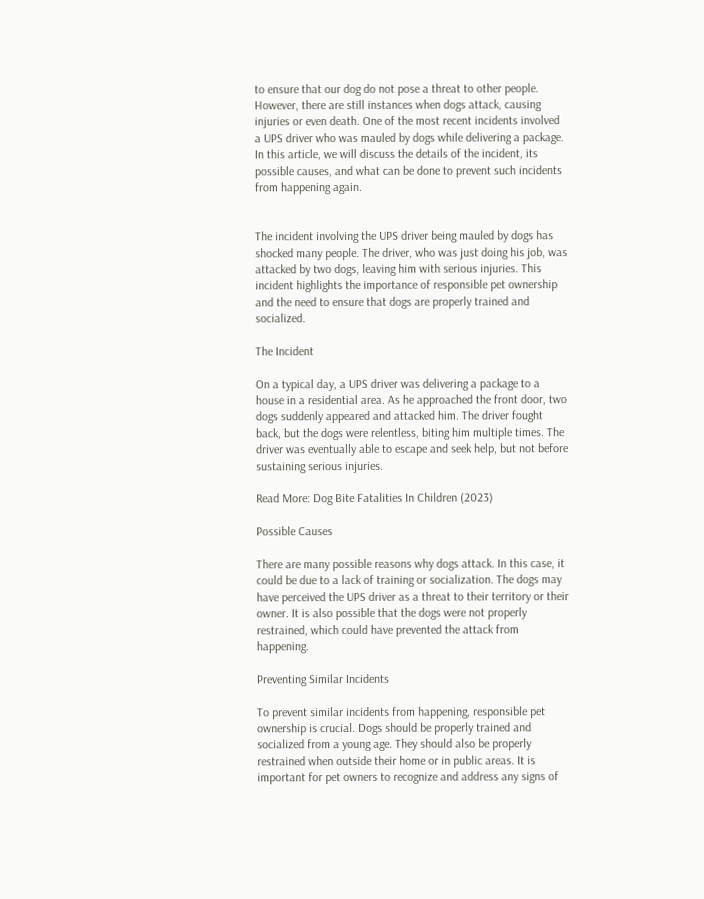to ensure that our dog do not pose a threat to other people. However, there are still instances when dogs attack, causing injuries or even death. One of the most recent incidents involved a UPS driver who was mauled by dogs while delivering a package. In this article, we will discuss the details of the incident, its possible causes, and what can be done to prevent such incidents from happening again.


The incident involving the UPS driver being mauled by dogs has shocked many people. The driver, who was just doing his job, was attacked by two dogs, leaving him with serious injuries. This incident highlights the importance of responsible pet ownership and the need to ensure that dogs are properly trained and socialized.

The Incident

On a typical day, a UPS driver was delivering a package to a house in a residential area. As he approached the front door, two dogs suddenly appeared and attacked him. The driver fought back, but the dogs were relentless, biting him multiple times. The driver was eventually able to escape and seek help, but not before sustaining serious injuries.

Read More: Dog Bite Fatalities In Children (2023)

Possible Causes

There are many possible reasons why dogs attack. In this case, it could be due to a lack of training or socialization. The dogs may have perceived the UPS driver as a threat to their territory or their owner. It is also possible that the dogs were not properly restrained, which could have prevented the attack from happening.

Preventing Similar Incidents

To prevent similar incidents from happening, responsible pet ownership is crucial. Dogs should be properly trained and socialized from a young age. They should also be properly restrained when outside their home or in public areas. It is important for pet owners to recognize and address any signs of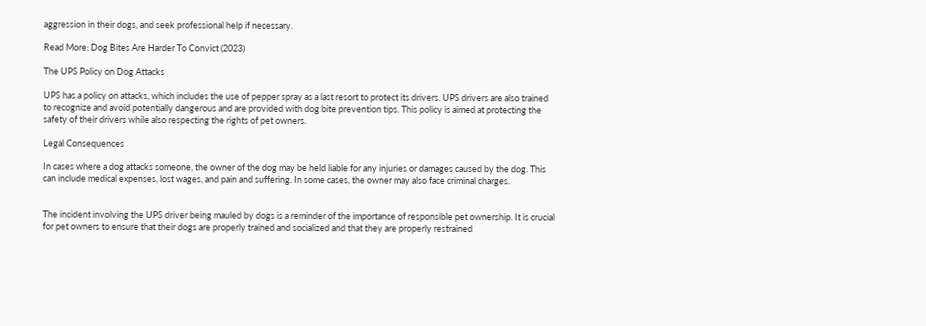aggression in their dogs, and seek professional help if necessary.

Read More: Dog Bites Are Harder To Convict (2023)

The UPS Policy on Dog Attacks

UPS has a policy on attacks, which includes the use of pepper spray as a last resort to protect its drivers. UPS drivers are also trained to recognize and avoid potentially dangerous and are provided with dog bite prevention tips. This policy is aimed at protecting the safety of their drivers while also respecting the rights of pet owners.

Legal Consequences

In cases where a dog attacks someone, the owner of the dog may be held liable for any injuries or damages caused by the dog. This can include medical expenses, lost wages, and pain and suffering. In some cases, the owner may also face criminal charges.


The incident involving the UPS driver being mauled by dogs is a reminder of the importance of responsible pet ownership. It is crucial for pet owners to ensure that their dogs are properly trained and socialized and that they are properly restrained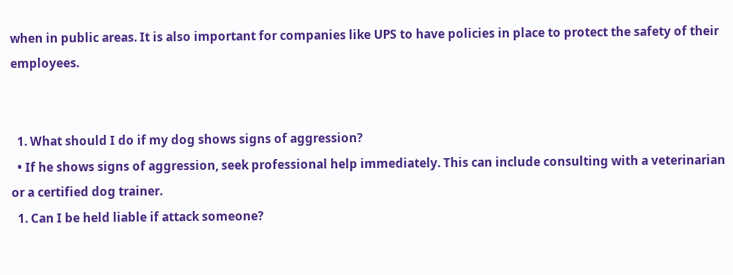when in public areas. It is also important for companies like UPS to have policies in place to protect the safety of their employees.


  1. What should I do if my dog shows signs of aggression?
  • If he shows signs of aggression, seek professional help immediately. This can include consulting with a veterinarian or a certified dog trainer.
  1. Can I be held liable if attack someone?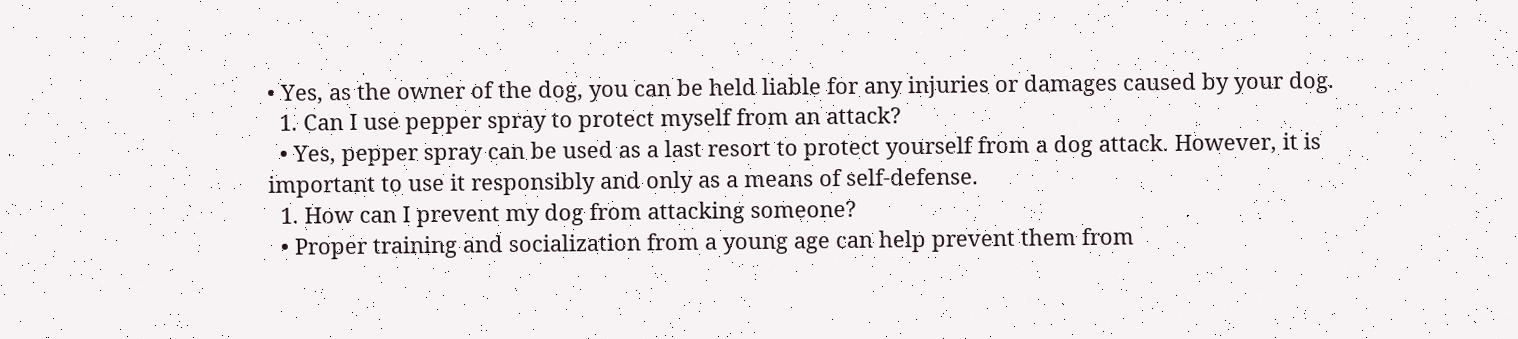• Yes, as the owner of the dog, you can be held liable for any injuries or damages caused by your dog.
  1. Can I use pepper spray to protect myself from an attack?
  • Yes, pepper spray can be used as a last resort to protect yourself from a dog attack. However, it is important to use it responsibly and only as a means of self-defense.
  1. How can I prevent my dog from attacking someone?
  • Proper training and socialization from a young age can help prevent them from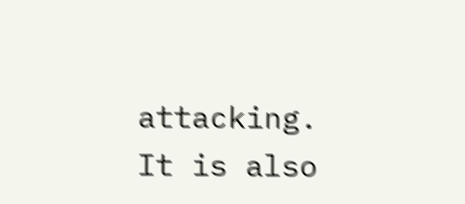attacking. It is also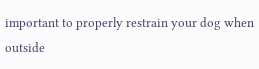important to properly restrain your dog when outside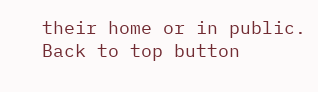their home or in public.
Back to top button